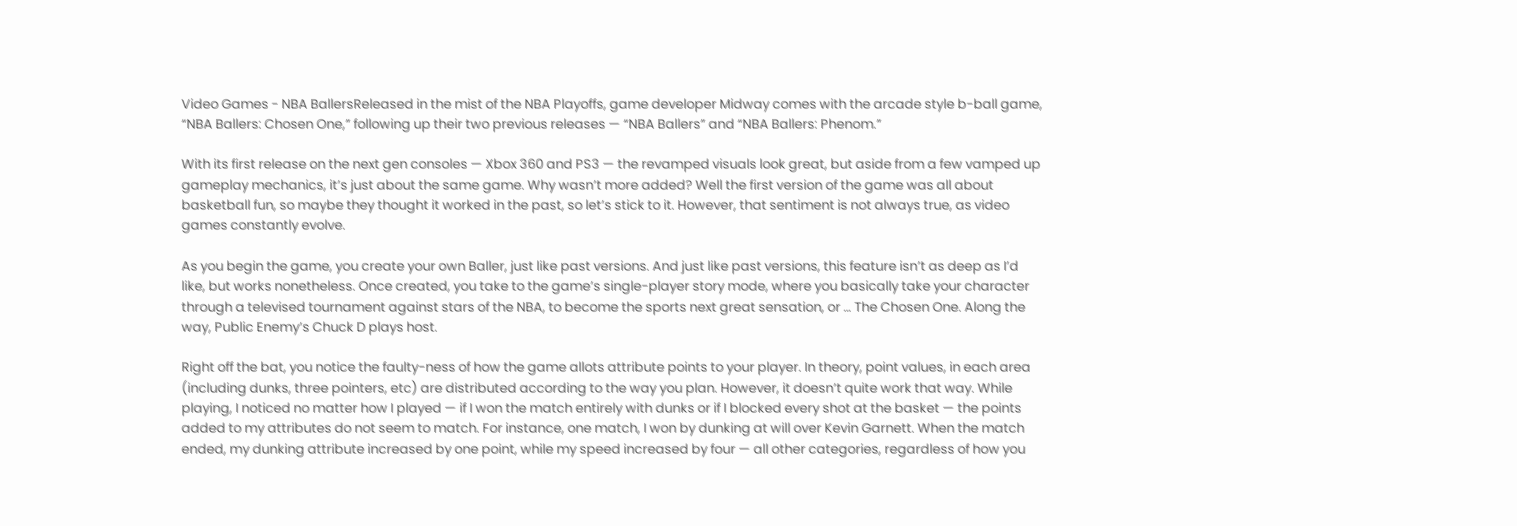Video Games - NBA BallersReleased in the mist of the NBA Playoffs, game developer Midway comes with the arcade style b-ball game, “NBA Ballers: Chosen One,” following up their two previous releases — “NBA Ballers” and “NBA Ballers: Phenom.”

With its first release on the next gen consoles — Xbox 360 and PS3 — the revamped visuals look great, but aside from a few vamped up gameplay mechanics, it’s just about the same game. Why wasn’t more added? Well the first version of the game was all about basketball fun, so maybe they thought it worked in the past, so let’s stick to it. However, that sentiment is not always true, as video games constantly evolve.

As you begin the game, you create your own Baller, just like past versions. And just like past versions, this feature isn’t as deep as I’d like, but works nonetheless. Once created, you take to the game’s single-player story mode, where you basically take your character through a televised tournament against stars of the NBA, to become the sports next great sensation, or … The Chosen One. Along the way, Public Enemy’s Chuck D plays host.

Right off the bat, you notice the faulty-ness of how the game allots attribute points to your player. In theory, point values, in each area (including dunks, three pointers, etc) are distributed according to the way you plan. However, it doesn’t quite work that way. While playing, I noticed no matter how I played — if I won the match entirely with dunks or if I blocked every shot at the basket — the points added to my attributes do not seem to match. For instance, one match, I won by dunking at will over Kevin Garnett. When the match ended, my dunking attribute increased by one point, while my speed increased by four — all other categories, regardless of how you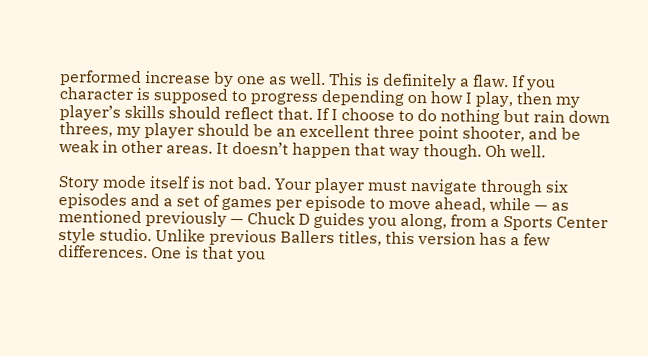performed increase by one as well. This is definitely a flaw. If you character is supposed to progress depending on how I play, then my player’s skills should reflect that. If I choose to do nothing but rain down threes, my player should be an excellent three point shooter, and be weak in other areas. It doesn’t happen that way though. Oh well.

Story mode itself is not bad. Your player must navigate through six episodes and a set of games per episode to move ahead, while — as mentioned previously — Chuck D guides you along, from a Sports Center style studio. Unlike previous Ballers titles, this version has a few differences. One is that you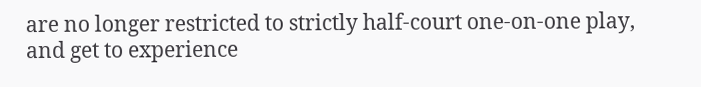are no longer restricted to strictly half-court one-on-one play, and get to experience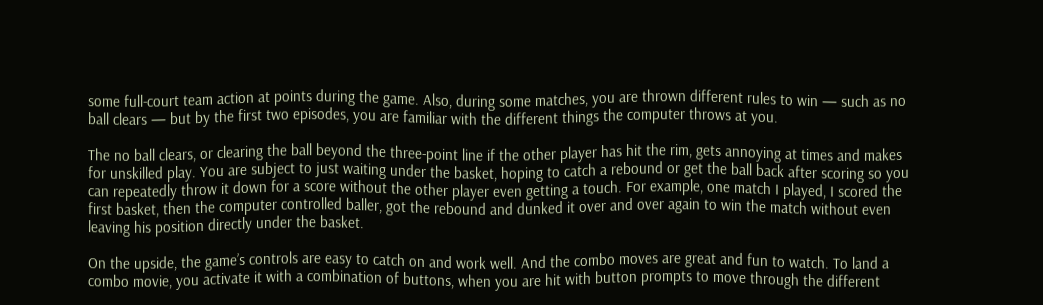some full-court team action at points during the game. Also, during some matches, you are thrown different rules to win — such as no ball clears — but by the first two episodes, you are familiar with the different things the computer throws at you.

The no ball clears, or clearing the ball beyond the three-point line if the other player has hit the rim, gets annoying at times and makes for unskilled play. You are subject to just waiting under the basket, hoping to catch a rebound or get the ball back after scoring so you can repeatedly throw it down for a score without the other player even getting a touch. For example, one match I played, I scored the first basket, then the computer controlled baller, got the rebound and dunked it over and over again to win the match without even leaving his position directly under the basket.

On the upside, the game’s controls are easy to catch on and work well. And the combo moves are great and fun to watch. To land a combo movie, you activate it with a combination of buttons, when you are hit with button prompts to move through the different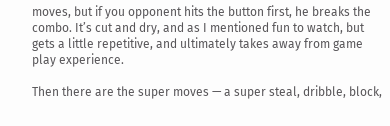moves, but if you opponent hits the button first, he breaks the combo. It’s cut and dry, and as I mentioned fun to watch, but gets a little repetitive, and ultimately takes away from game play experience.

Then there are the super moves — a super steal, dribble, block,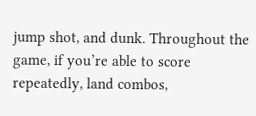jump shot, and dunk. Throughout the game, if you’re able to score repeatedly, land combos,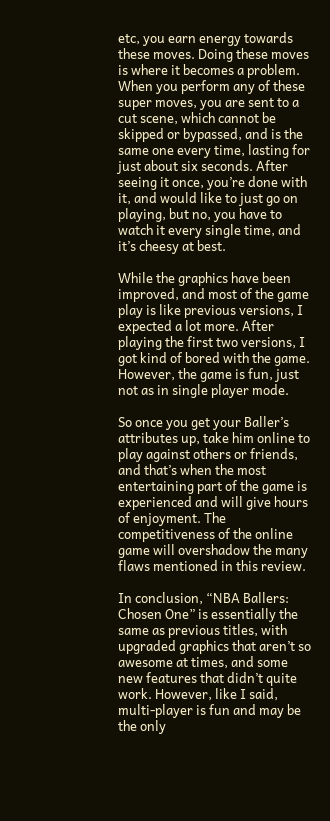etc, you earn energy towards these moves. Doing these moves is where it becomes a problem. When you perform any of these super moves, you are sent to a cut scene, which cannot be skipped or bypassed, and is the same one every time, lasting for just about six seconds. After seeing it once, you’re done with it, and would like to just go on playing, but no, you have to watch it every single time, and it’s cheesy at best.

While the graphics have been improved, and most of the game play is like previous versions, I expected a lot more. After playing the first two versions, I got kind of bored with the game. However, the game is fun, just not as in single player mode.

So once you get your Baller’s attributes up, take him online to play against others or friends, and that’s when the most entertaining part of the game is experienced and will give hours of enjoyment. The competitiveness of the online game will overshadow the many flaws mentioned in this review.

In conclusion, “NBA Ballers: Chosen One” is essentially the same as previous titles, with upgraded graphics that aren’t so awesome at times, and some new features that didn’t quite work. However, like I said, multi-player is fun and may be the only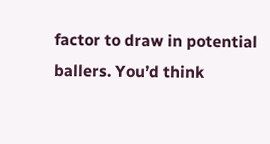factor to draw in potential ballers. You’d think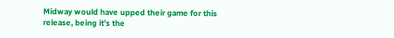Midway would have upped their game for this release, being it’s the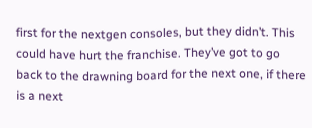first for the nextgen consoles, but they didn’t. This could have hurt the franchise. They’ve got to go back to the drawning board for the next one, if there is a next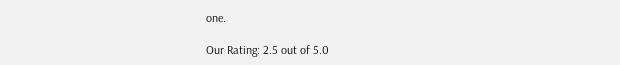one.

Our Rating: 2.5 out of 5.0